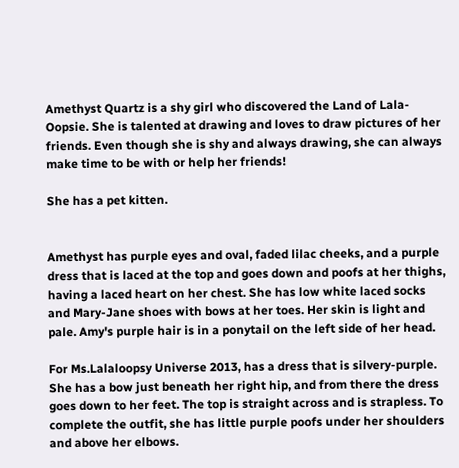Amethyst Quartz is a shy girl who discovered the Land of Lala-Oopsie. She is talented at drawing and loves to draw pictures of her friends. Even though she is shy and always drawing, she can always make time to be with or help her friends!

She has a pet kitten.


Amethyst has purple eyes and oval, faded lilac cheeks, and a purple dress that is laced at the top and goes down and poofs at her thighs, having a laced heart on her chest. She has low white laced socks and Mary-Jane shoes with bows at her toes. Her skin is light and pale. Amy's purple hair is in a ponytail on the left side of her head.

For Ms.Lalaloopsy Universe 2013, has a dress that is silvery-purple. She has a bow just beneath her right hip, and from there the dress goes down to her feet. The top is straight across and is strapless. To complete the outfit, she has little purple poofs under her shoulders and above her elbows.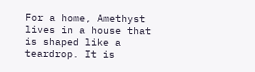For a home, Amethyst lives in a house that is shaped like a teardrop. It is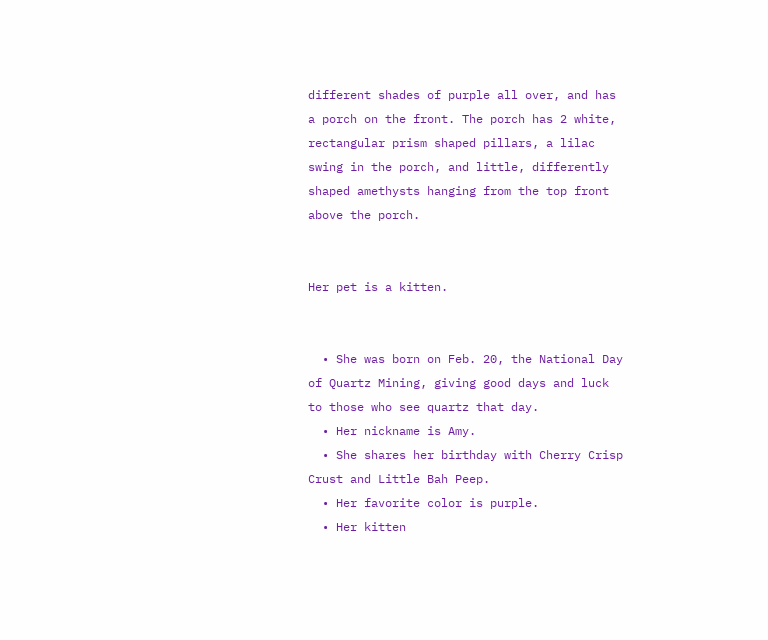different shades of purple all over, and has a porch on the front. The porch has 2 white, rectangular prism shaped pillars, a lilac swing in the porch, and little, differently shaped amethysts hanging from the top front above the porch.


Her pet is a kitten.


  • She was born on Feb. 20, the National Day of Quartz Mining, giving good days and luck to those who see quartz that day.
  • Her nickname is Amy.
  • She shares her birthday with Cherry Crisp Crust and Little Bah Peep.
  • Her favorite color is purple.
  • Her kitten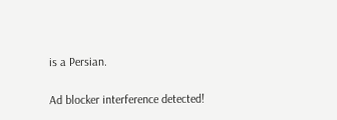is a Persian.

Ad blocker interference detected!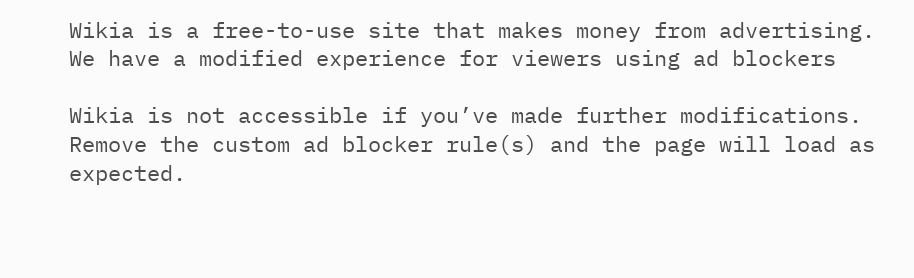Wikia is a free-to-use site that makes money from advertising. We have a modified experience for viewers using ad blockers

Wikia is not accessible if you’ve made further modifications. Remove the custom ad blocker rule(s) and the page will load as expected.